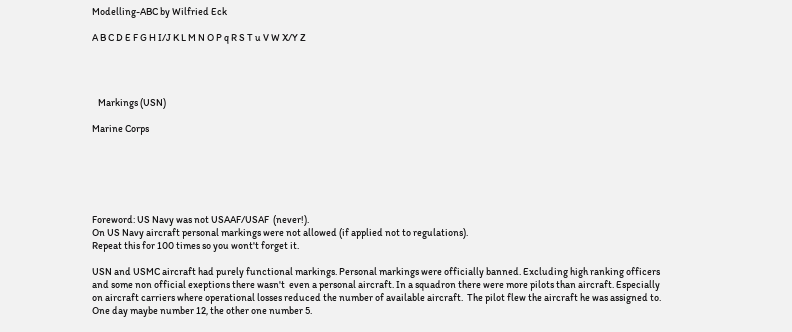Modelling-ABC by Wilfried Eck

A B C D E F G H I/J K L M N O P q R S T u V W X/Y Z




   Markings (USN)

Marine Corps






Foreword: US Navy was not USAAF/USAF  (never!).
On US Navy aircraft personal markings were not allowed (if applied not to regulations).
Repeat this for 100 times so you wont't forget it.

USN and USMC aircraft had purely functional markings. Personal markings were officially banned. Excluding high ranking officers and some non official exeptions there wasn't  even a personal aircraft. In a squadron there were more pilots than aircraft. Especially on aircraft carriers where operational losses reduced the number of available aircraft.  The pilot flew the aircraft he was assigned to. One day maybe number 12, the other one number 5.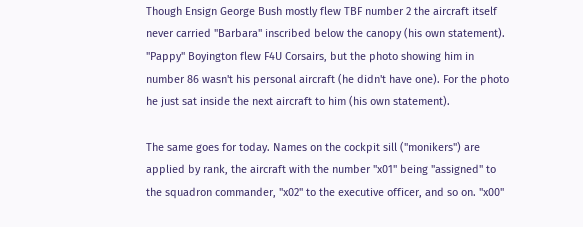Though Ensign George Bush mostly flew TBF number 2 the aircraft itself never carried "Barbara" inscribed below the canopy (his own statement). "Pappy" Boyington flew F4U Corsairs, but the photo showing him in number 86 wasn't his personal aircraft (he didn't have one). For the photo he just sat inside the next aircraft to him (his own statement).

The same goes for today. Names on the cockpit sill ("monikers") are applied by rank, the aircraft with the number "x01" being "assigned" to the squadron commander, "x02" to the executive officer, and so on. "x00"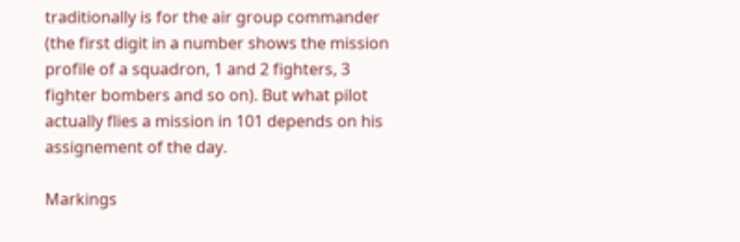traditionally is for the air group commander (the first digit in a number shows the mission profile of a squadron, 1 and 2 fighters, 3 fighter bombers and so on). But what pilot actually flies a mission in 101 depends on his assignement of the day.

Markings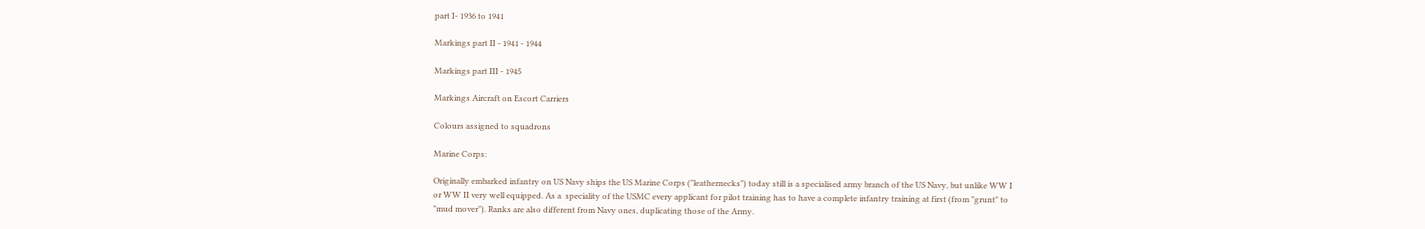part I- 1936 to 1941

Markings part II - 1941 - 1944

Markings part III - 1945

Markings Aircraft on Escort Carriers

Colours assigned to squadrons

Marine Corps:

Originally embarked infantry on US Navy ships the US Marine Corps ("leathernecks") today still is a specialised army branch of the US Navy, but unlike WW I or WW II very well equipped. As a  speciality of the USMC every applicant for pilot training has to have a complete infantry training at first (from "grunt" to "mud mover"). Ranks are also different from Navy ones, duplicating those of the Army.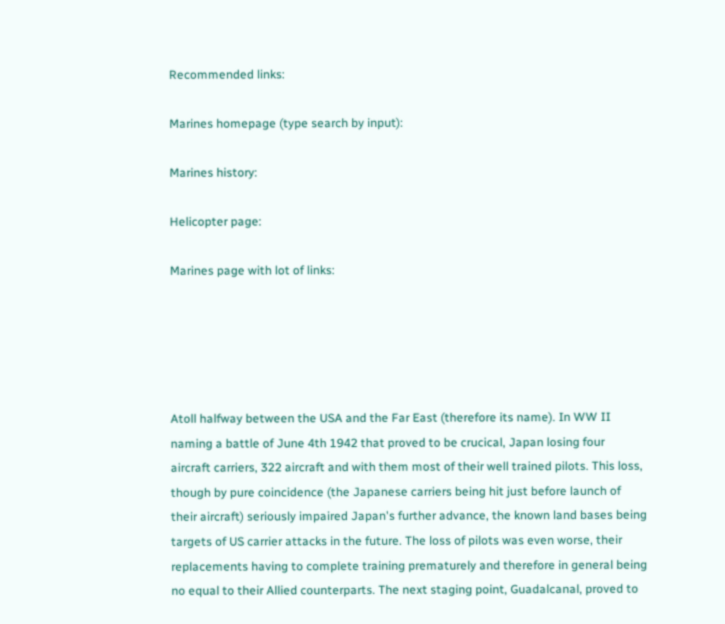Recommended links:

Marines homepage (type search by input):

Marines history:

Helicopter page:

Marines page with lot of links:





Atoll halfway between the USA and the Far East (therefore its name). In WW II naming a battle of June 4th 1942 that proved to be crucical, Japan losing four aircraft carriers, 322 aircraft and with them most of their well trained pilots. This loss, though by pure coincidence (the Japanese carriers being hit just before launch of their aircraft) seriously impaired Japan's further advance, the known land bases being targets of US carrier attacks in the future. The loss of pilots was even worse, their replacements having to complete training prematurely and therefore in general being no equal to their Allied counterparts. The next staging point, Guadalcanal, proved to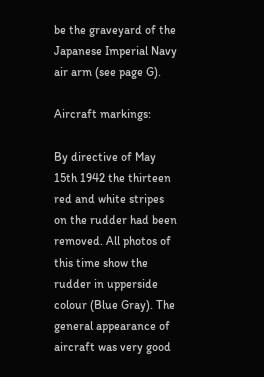be the graveyard of the Japanese Imperial Navy air arm (see page G).

Aircraft markings:

By directive of May 15th 1942 the thirteen red and white stripes on the rudder had been removed. All photos of this time show the rudder in upperside colour (Blue Gray). The general appearance of aircraft was very good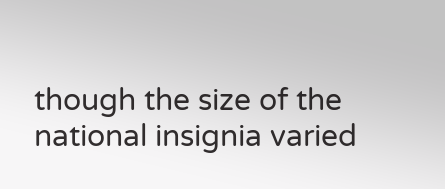though the size of the national insignia varied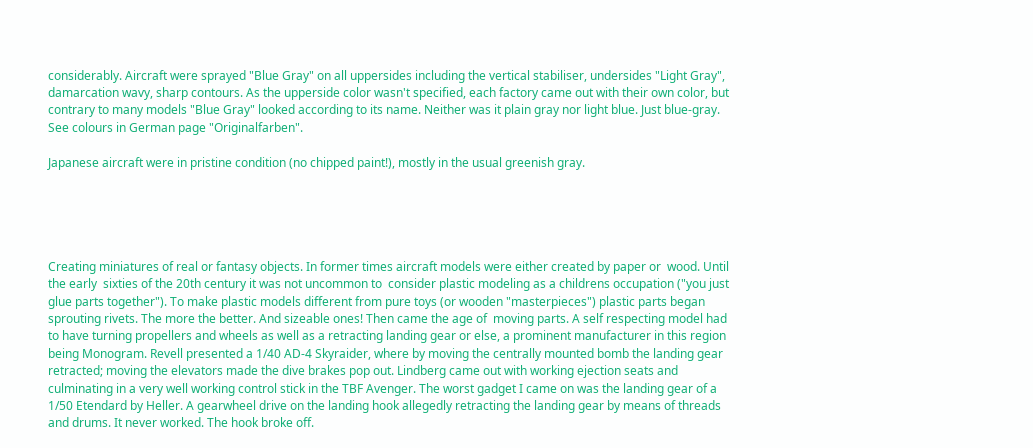considerably. Aircraft were sprayed "Blue Gray" on all uppersides including the vertical stabiliser, undersides "Light Gray", damarcation wavy, sharp contours. As the upperside color wasn't specified, each factory came out with their own color, but contrary to many models "Blue Gray" looked according to its name. Neither was it plain gray nor light blue. Just blue-gray.  See colours in German page "Originalfarben".

Japanese aircraft were in pristine condition (no chipped paint!), mostly in the usual greenish gray.





Creating miniatures of real or fantasy objects. In former times aircraft models were either created by paper or  wood. Until the early  sixties of the 20th century it was not uncommon to  consider plastic modeling as a childrens occupation ("you just glue parts together"). To make plastic models different from pure toys (or wooden "masterpieces") plastic parts began sprouting rivets. The more the better. And sizeable ones! Then came the age of  moving parts. A self respecting model had to have turning propellers and wheels as well as a retracting landing gear or else, a prominent manufacturer in this region being Monogram. Revell presented a 1/40 AD-4 Skyraider, where by moving the centrally mounted bomb the landing gear retracted; moving the elevators made the dive brakes pop out. Lindberg came out with working ejection seats and culminating in a very well working control stick in the TBF Avenger. The worst gadget I came on was the landing gear of a 1/50 Etendard by Heller. A gearwheel drive on the landing hook allegedly retracting the landing gear by means of threads and drums. It never worked. The hook broke off.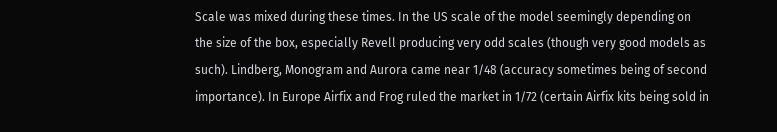Scale was mixed during these times. In the US scale of the model seemingly depending on the size of the box, especially Revell producing very odd scales (though very good models as such). Lindberg, Monogram and Aurora came near 1/48 (accuracy sometimes being of second importance). In Europe Airfix and Frog ruled the market in 1/72 (certain Airfix kits being sold in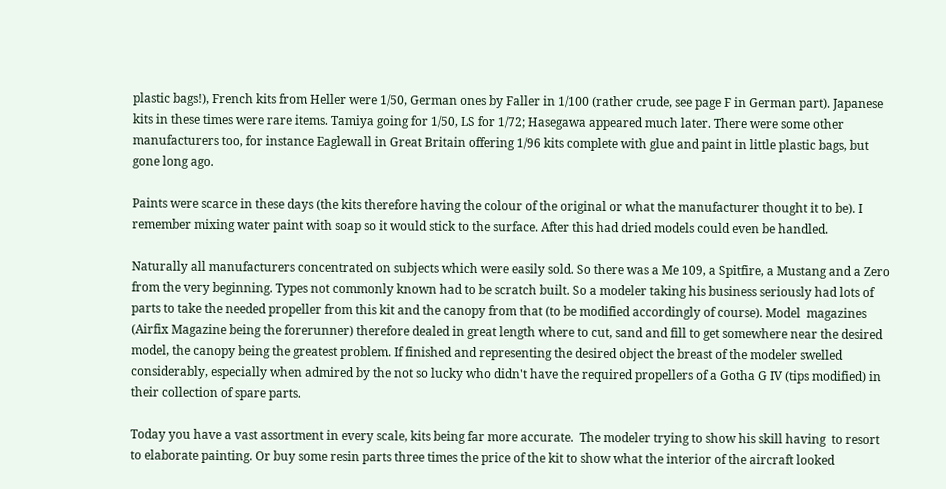plastic bags!), French kits from Heller were 1/50, German ones by Faller in 1/100 (rather crude, see page F in German part). Japanese kits in these times were rare items. Tamiya going for 1/50, LS for 1/72; Hasegawa appeared much later. There were some other manufacturers too, for instance Eaglewall in Great Britain offering 1/96 kits complete with glue and paint in little plastic bags, but gone long ago.

Paints were scarce in these days (the kits therefore having the colour of the original or what the manufacturer thought it to be). I remember mixing water paint with soap so it would stick to the surface. After this had dried models could even be handled.

Naturally all manufacturers concentrated on subjects which were easily sold. So there was a Me 109, a Spitfire, a Mustang and a Zero from the very beginning. Types not commonly known had to be scratch built. So a modeler taking his business seriously had lots of parts to take the needed propeller from this kit and the canopy from that (to be modified accordingly of course). Model  magazines (Airfix Magazine being the forerunner) therefore dealed in great length where to cut, sand and fill to get somewhere near the desired model, the canopy being the greatest problem. If finished and representing the desired object the breast of the modeler swelled considerably, especially when admired by the not so lucky who didn't have the required propellers of a Gotha G IV (tips modified) in their collection of spare parts.

Today you have a vast assortment in every scale, kits being far more accurate.  The modeler trying to show his skill having  to resort to elaborate painting. Or buy some resin parts three times the price of the kit to show what the interior of the aircraft looked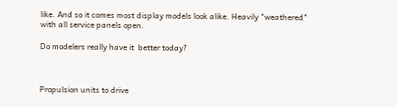like. And so it comes most display models look alike. Heavily "weathered" with all service panels open.

Do modelers really have it  better today?



Propulsion units to drive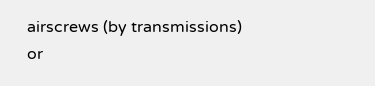airscrews (by transmissions) or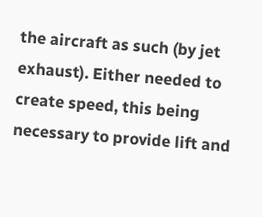the aircraft as such (by jet exhaust). Either needed to create speed, this being necessary to provide lift and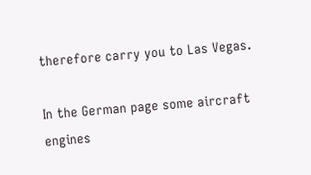therefore carry you to Las Vegas.

In the German page some aircraft engines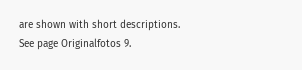are shown with short descriptions. See page Originalfotos 9.